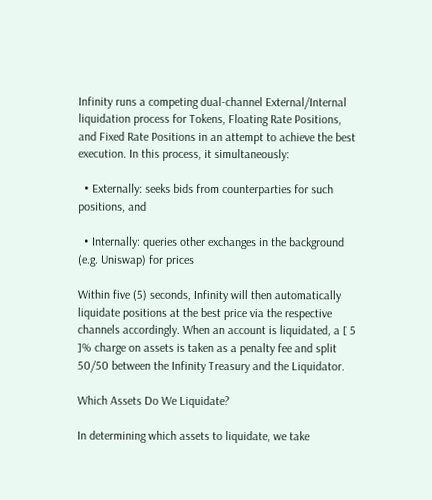Infinity runs a competing dual-channel External/Internal liquidation process for Tokens, Floating Rate Positions, and Fixed Rate Positions in an attempt to achieve the best execution. In this process, it simultaneously:

  • Externally: seeks bids from counterparties for such positions, and

  • Internally: queries other exchanges in the background (e.g. Uniswap) for prices

Within five (5) seconds, Infinity will then automatically liquidate positions at the best price via the respective channels accordingly. When an account is liquidated, a [ 5 ]% charge on assets is taken as a penalty fee and split 50/50 between the Infinity Treasury and the Liquidator.

Which Assets Do We Liquidate?

In determining which assets to liquidate, we take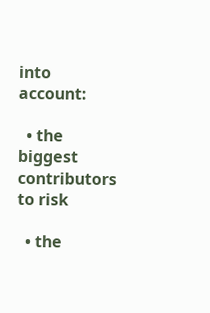into account:

  • the biggest contributors to risk

  • the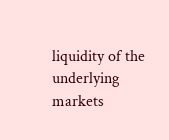liquidity of the underlying markets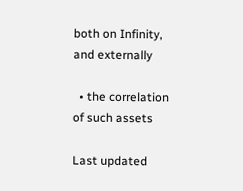both on Infinity, and externally

  • the correlation of such assets

Last updated